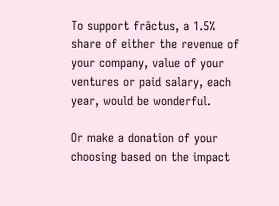To support frāctus, a 1.5% share of either the revenue of your company, value of your ventures or paid salary, each year, would be wonderful.

Or make a donation of your choosing based on the impact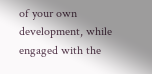of your own development, while engaged with the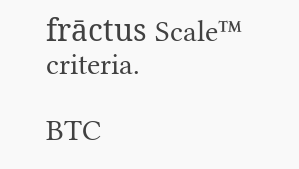frāctus Scale™ criteria.

BTC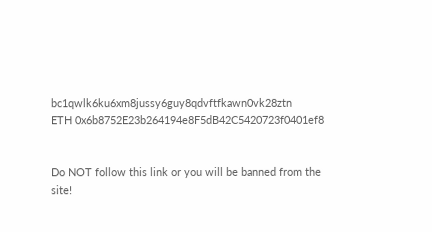bc1qwlk6ku6xm8jussy6guy8qdvftfkawn0vk28ztn
ETH 0x6b8752E23b264194e8F5dB42C5420723f0401ef8


Do NOT follow this link or you will be banned from the site!